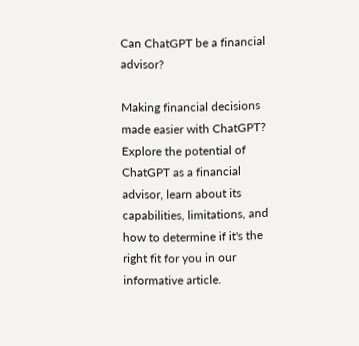Can ChatGPT be a financial advisor?

Making financial decisions made easier with ChatGPT? Explore the potential of ChatGPT as a financial advisor, learn about its capabilities, limitations, and how to determine if it's the right fit for you in our informative article.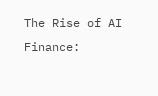The Rise of AI Finance: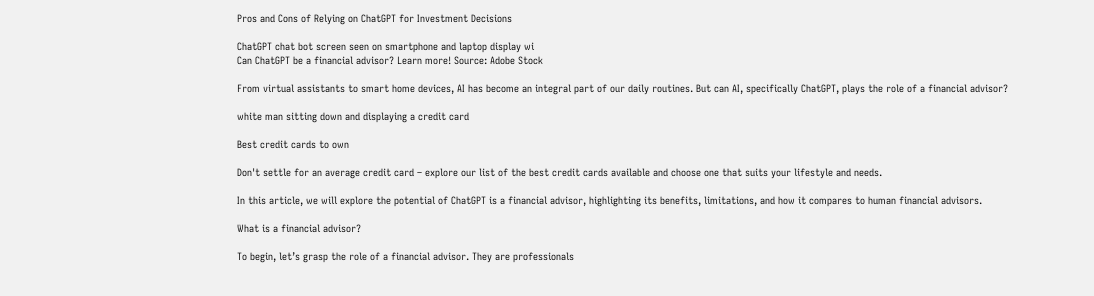Pros and Cons of Relying on ChatGPT for Investment Decisions

ChatGPT chat bot screen seen on smartphone and laptop display wi
Can ChatGPT be a financial advisor? Learn more! Source: Adobe Stock

From virtual assistants to smart home devices, AI has become an integral part of our daily routines. But can AI, specifically ChatGPT, plays the role of a financial advisor?

white man sitting down and displaying a credit card

Best credit cards to own

Don't settle for an average credit card – explore our list of the best credit cards available and choose one that suits your lifestyle and needs.

In this article, we will explore the potential of ChatGPT is a financial advisor, highlighting its benefits, limitations, and how it compares to human financial advisors.

What is a financial advisor?

To begin, let’s grasp the role of a financial advisor. They are professionals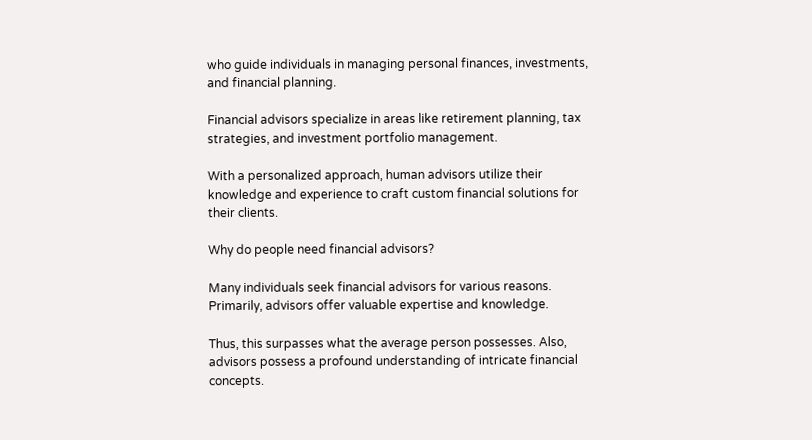who guide individuals in managing personal finances, investments, and financial planning.

Financial advisors specialize in areas like retirement planning, tax strategies, and investment portfolio management.

With a personalized approach, human advisors utilize their knowledge and experience to craft custom financial solutions for their clients.

Why do people need financial advisors?

Many individuals seek financial advisors for various reasons. Primarily, advisors offer valuable expertise and knowledge.

Thus, this surpasses what the average person possesses. Also, advisors possess a profound understanding of intricate financial concepts.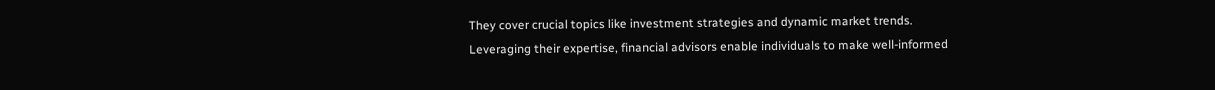They cover crucial topics like investment strategies and dynamic market trends. Leveraging their expertise, financial advisors enable individuals to make well-informed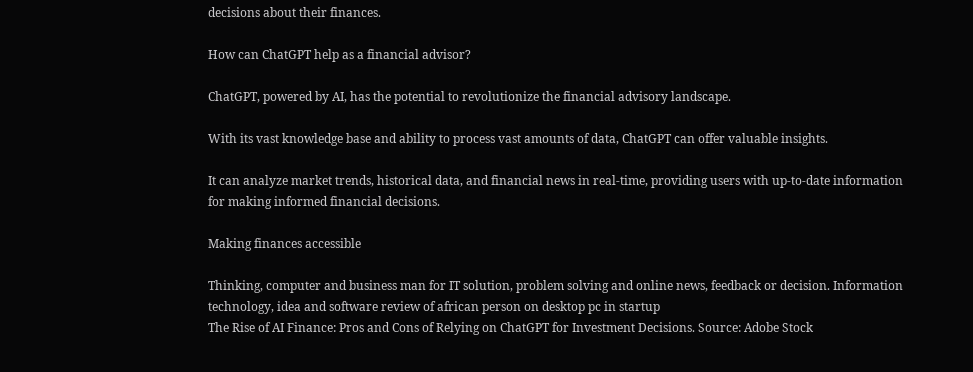decisions about their finances.

How can ChatGPT help as a financial advisor?

ChatGPT, powered by AI, has the potential to revolutionize the financial advisory landscape.

With its vast knowledge base and ability to process vast amounts of data, ChatGPT can offer valuable insights.

It can analyze market trends, historical data, and financial news in real-time, providing users with up-to-date information for making informed financial decisions.

Making finances accessible

Thinking, computer and business man for IT solution, problem solving and online news, feedback or decision. Information technology, idea and software review of african person on desktop pc in startup
The Rise of AI Finance: Pros and Cons of Relying on ChatGPT for Investment Decisions. Source: Adobe Stock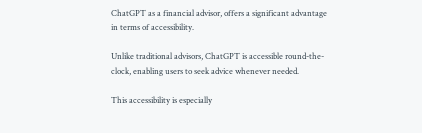ChatGPT as a financial advisor, offers a significant advantage in terms of accessibility.

Unlike traditional advisors, ChatGPT is accessible round-the-clock, enabling users to seek advice whenever needed.

This accessibility is especially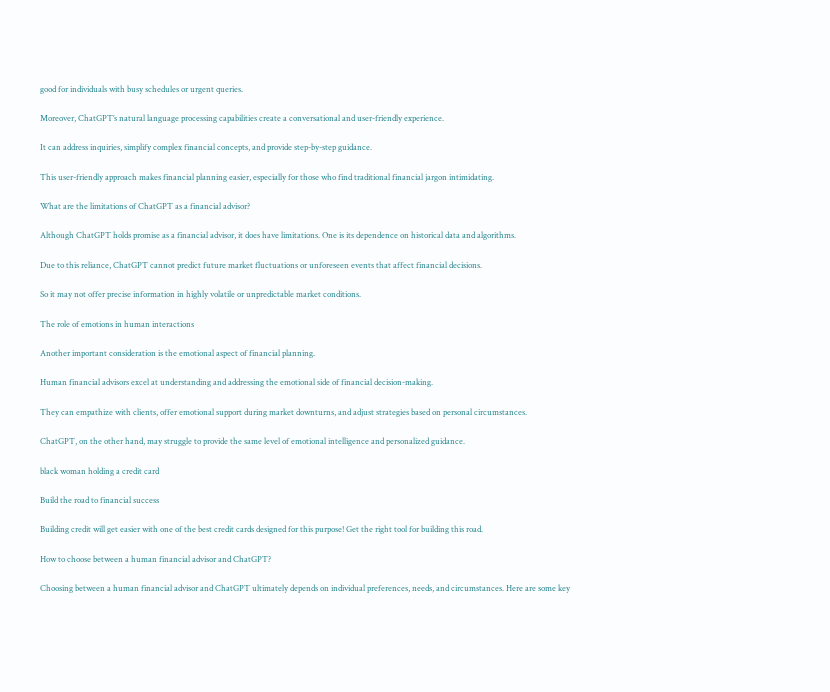good for individuals with busy schedules or urgent queries.

Moreover, ChatGPT’s natural language processing capabilities create a conversational and user-friendly experience.

It can address inquiries, simplify complex financial concepts, and provide step-by-step guidance.

This user-friendly approach makes financial planning easier, especially for those who find traditional financial jargon intimidating.

What are the limitations of ChatGPT as a financial advisor?

Although ChatGPT holds promise as a financial advisor, it does have limitations. One is its dependence on historical data and algorithms.

Due to this reliance, ChatGPT cannot predict future market fluctuations or unforeseen events that affect financial decisions.

So it may not offer precise information in highly volatile or unpredictable market conditions.

The role of emotions in human interactions

Another important consideration is the emotional aspect of financial planning.

Human financial advisors excel at understanding and addressing the emotional side of financial decision-making.

They can empathize with clients, offer emotional support during market downturns, and adjust strategies based on personal circumstances.

ChatGPT, on the other hand, may struggle to provide the same level of emotional intelligence and personalized guidance.

black woman holding a credit card

Build the road to financial success

Building credit will get easier with one of the best credit cards designed for this purpose! Get the right tool for building this road.

How to choose between a human financial advisor and ChatGPT?

Choosing between a human financial advisor and ChatGPT ultimately depends on individual preferences, needs, and circumstances. Here are some key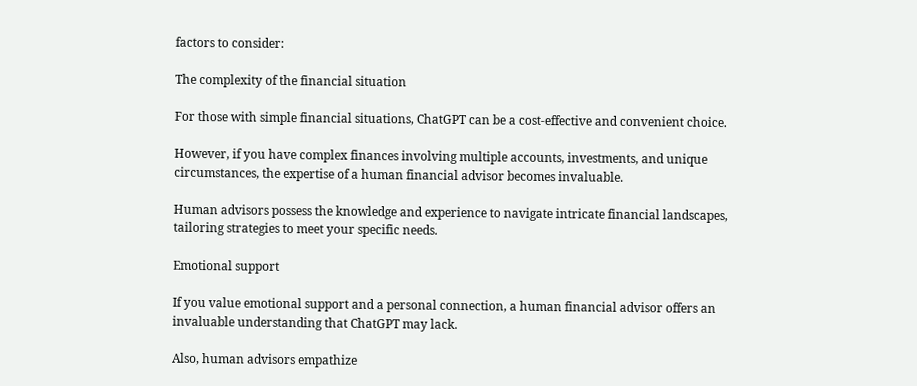factors to consider:

The complexity of the financial situation

For those with simple financial situations, ChatGPT can be a cost-effective and convenient choice.

However, if you have complex finances involving multiple accounts, investments, and unique circumstances, the expertise of a human financial advisor becomes invaluable.

Human advisors possess the knowledge and experience to navigate intricate financial landscapes, tailoring strategies to meet your specific needs.

Emotional support

If you value emotional support and a personal connection, a human financial advisor offers an invaluable understanding that ChatGPT may lack.

Also, human advisors empathize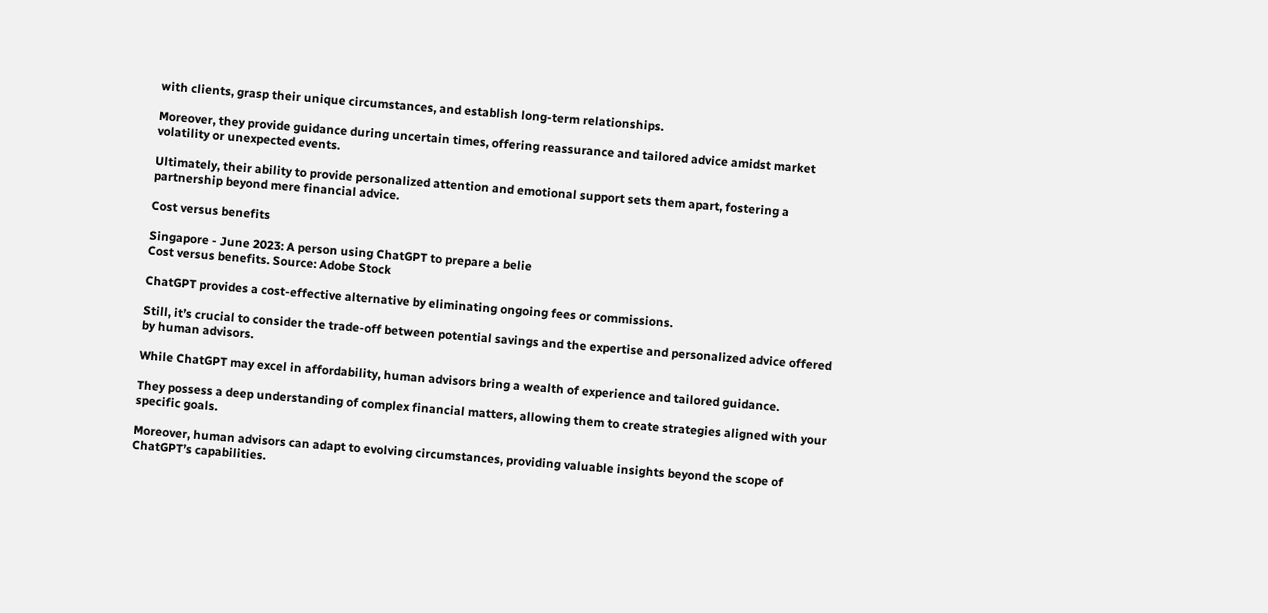with clients, grasp their unique circumstances, and establish long-term relationships.

Moreover, they provide guidance during uncertain times, offering reassurance and tailored advice amidst market volatility or unexpected events.

Ultimately, their ability to provide personalized attention and emotional support sets them apart, fostering a partnership beyond mere financial advice.

Cost versus benefits

Singapore - June 2023: A person using ChatGPT to prepare a belie
Cost versus benefits. Source: Adobe Stock

ChatGPT provides a cost-effective alternative by eliminating ongoing fees or commissions.

Still, it’s crucial to consider the trade-off between potential savings and the expertise and personalized advice offered by human advisors.

While ChatGPT may excel in affordability, human advisors bring a wealth of experience and tailored guidance.

They possess a deep understanding of complex financial matters, allowing them to create strategies aligned with your specific goals.

Moreover, human advisors can adapt to evolving circumstances, providing valuable insights beyond the scope of ChatGPT’s capabilities.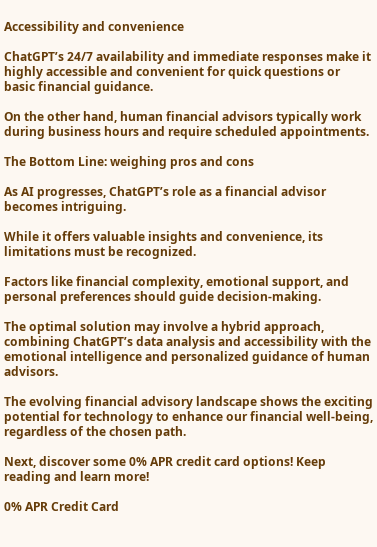Accessibility and convenience

ChatGPT’s 24/7 availability and immediate responses make it highly accessible and convenient for quick questions or basic financial guidance.

On the other hand, human financial advisors typically work during business hours and require scheduled appointments.

The Bottom Line: weighing pros and cons

As AI progresses, ChatGPT’s role as a financial advisor becomes intriguing.

While it offers valuable insights and convenience, its limitations must be recognized.

Factors like financial complexity, emotional support, and personal preferences should guide decision-making.

The optimal solution may involve a hybrid approach, combining ChatGPT’s data analysis and accessibility with the emotional intelligence and personalized guidance of human advisors.

The evolving financial advisory landscape shows the exciting potential for technology to enhance our financial well-being, regardless of the chosen path.

Next, discover some 0% APR credit card options! Keep reading and learn more!

0% APR Credit Card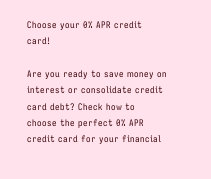Choose your 0% APR credit card!

Are you ready to save money on interest or consolidate credit card debt? Check how to choose the perfect 0% APR credit card for your financial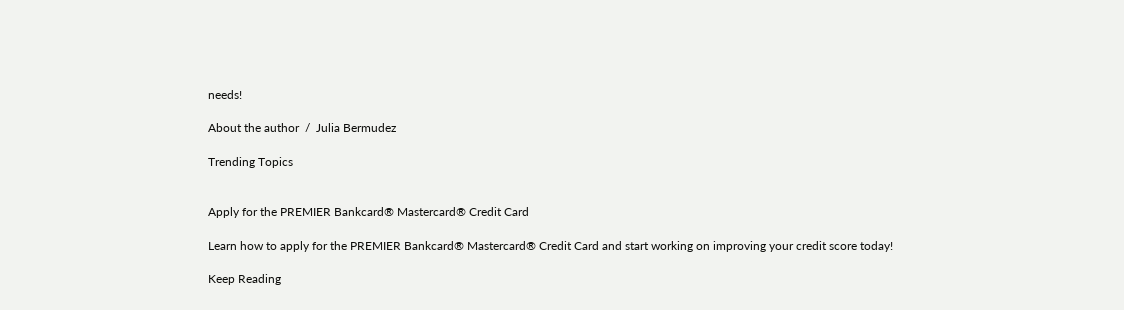needs!

About the author  /  Julia Bermudez

Trending Topics


Apply for the PREMIER Bankcard® Mastercard® Credit Card

Learn how to apply for the PREMIER Bankcard® Mastercard® Credit Card and start working on improving your credit score today!

Keep Reading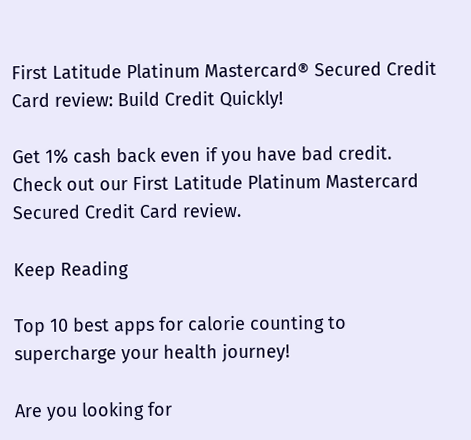First Latitude Platinum Mastercard® Secured Credit Card review: Build Credit Quickly!

Get 1% cash back even if you have bad credit. Check out our First Latitude Platinum Mastercard Secured Credit Card review.

Keep Reading

Top 10 best apps for calorie counting to supercharge your health journey!

Are you looking for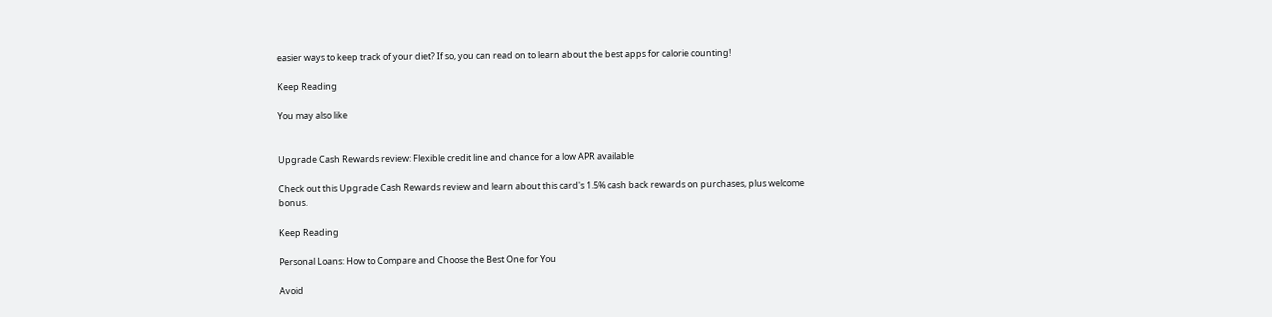easier ways to keep track of your diet? If so, you can read on to learn about the best apps for calorie counting!

Keep Reading

You may also like


Upgrade Cash Rewards review: Flexible credit line and chance for a low APR available

Check out this Upgrade Cash Rewards review and learn about this card's 1.5% cash back rewards on purchases, plus welcome bonus.

Keep Reading

Personal Loans: How to Compare and Choose the Best One for You

Avoid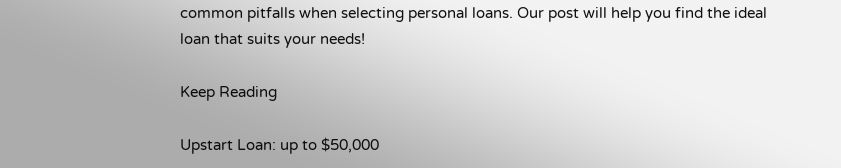common pitfalls when selecting personal loans. Our post will help you find the ideal loan that suits your needs!

Keep Reading

Upstart Loan: up to $50,000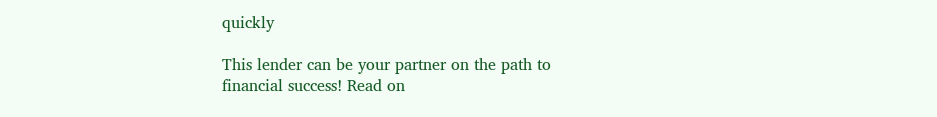quickly

This lender can be your partner on the path to financial success! Read on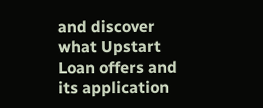and discover what Upstart Loan offers and its application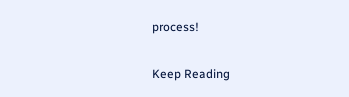process!

Keep Reading